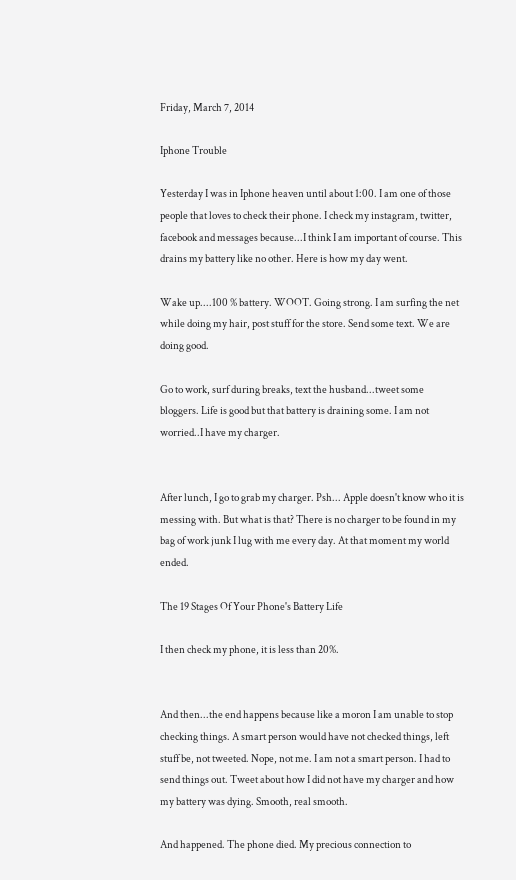Friday, March 7, 2014

Iphone Trouble

Yesterday I was in Iphone heaven until about 1:00. I am one of those people that loves to check their phone. I check my instagram, twitter, facebook and messages because...I think I am important of course. This drains my battery like no other. Here is how my day went.

Wake up....100 % battery. WOOT. Going strong. I am surfing the net while doing my hair, post stuff for the store. Send some text. We are doing good.

Go to work, surf during breaks, text the husband...tweet some bloggers. Life is good but that battery is draining some. I am not worried..I have my charger.


After lunch, I go to grab my charger. Psh... Apple doesn't know who it is messing with. But what is that? There is no charger to be found in my bag of work junk I lug with me every day. At that moment my world ended.

The 19 Stages Of Your Phone's Battery Life

I then check my phone, it is less than 20%.


And then...the end happens because like a moron I am unable to stop checking things. A smart person would have not checked things, left stuff be, not tweeted. Nope, not me. I am not a smart person. I had to send things out. Tweet about how I did not have my charger and how my battery was dying. Smooth, real smooth.

And happened. The phone died. My precious connection to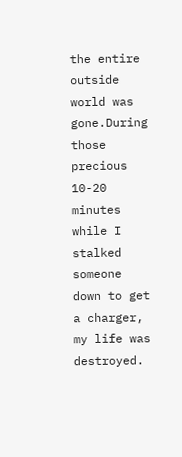the entire outside world was gone.During those precious 10-20 minutes while I stalked someone down to get a charger, my life was destroyed.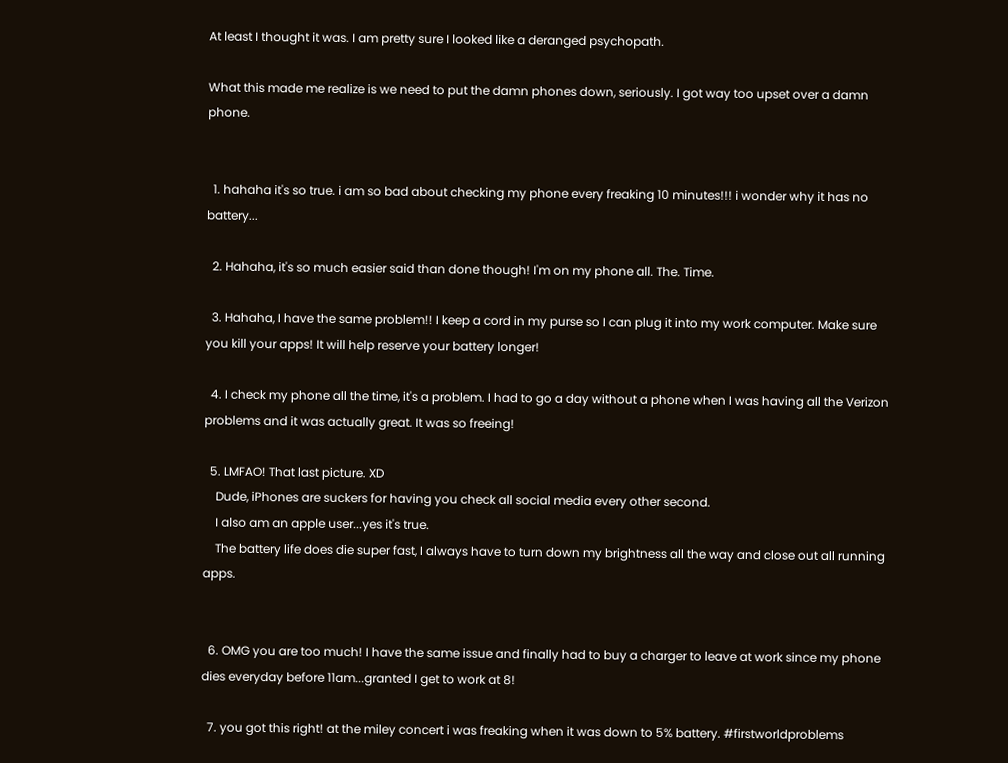At least I thought it was. I am pretty sure I looked like a deranged psychopath.

What this made me realize is we need to put the damn phones down, seriously. I got way too upset over a damn phone.


  1. hahaha it's so true. i am so bad about checking my phone every freaking 10 minutes!!! i wonder why it has no battery...

  2. Hahaha, it's so much easier said than done though! I'm on my phone all. The. Time.

  3. Hahaha, I have the same problem!! I keep a cord in my purse so I can plug it into my work computer. Make sure you kill your apps! It will help reserve your battery longer!

  4. I check my phone all the time, it's a problem. I had to go a day without a phone when I was having all the Verizon problems and it was actually great. It was so freeing!

  5. LMFAO! That last picture. XD
    Dude, iPhones are suckers for having you check all social media every other second.
    I also am an apple user...yes it's true.
    The battery life does die super fast, I always have to turn down my brightness all the way and close out all running apps.


  6. OMG you are too much! I have the same issue and finally had to buy a charger to leave at work since my phone dies everyday before 11am...granted I get to work at 8!

  7. you got this right! at the miley concert i was freaking when it was down to 5% battery. #firstworldproblems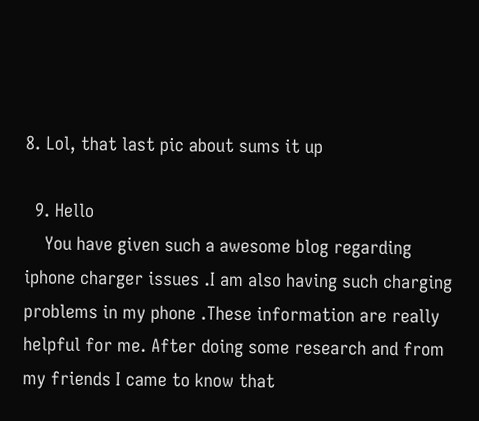8. Lol, that last pic about sums it up

  9. Hello
    You have given such a awesome blog regarding iphone charger issues .I am also having such charging problems in my phone .These information are really helpful for me. After doing some research and from my friends I came to know that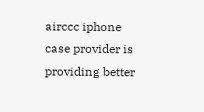airccc iphone case provider is providing better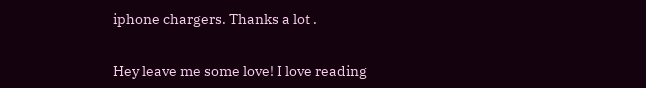iphone chargers. Thanks a lot .


Hey leave me some love! I love reading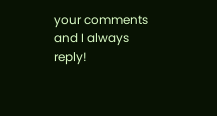your comments and I always reply!